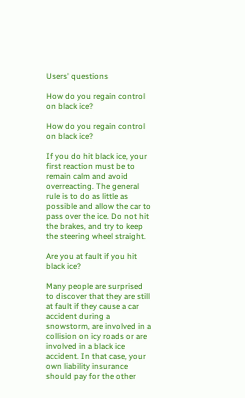Users' questions

How do you regain control on black ice?

How do you regain control on black ice?

If you do hit black ice, your first reaction must be to remain calm and avoid overreacting. The general rule is to do as little as possible and allow the car to pass over the ice. Do not hit the brakes, and try to keep the steering wheel straight.

Are you at fault if you hit black ice?

Many people are surprised to discover that they are still at fault if they cause a car accident during a snowstorm, are involved in a collision on icy roads or are involved in a black ice accident. In that case, your own liability insurance should pay for the other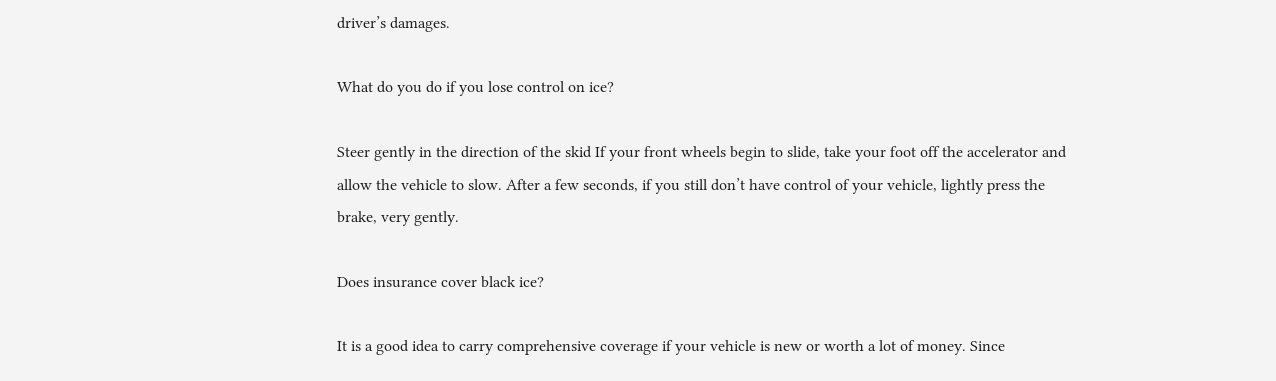driver’s damages.

What do you do if you lose control on ice?

Steer gently in the direction of the skid If your front wheels begin to slide, take your foot off the accelerator and allow the vehicle to slow. After a few seconds, if you still don’t have control of your vehicle, lightly press the brake, very gently.

Does insurance cover black ice?

It is a good idea to carry comprehensive coverage if your vehicle is new or worth a lot of money. Since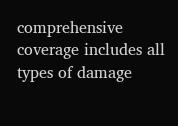comprehensive coverage includes all types of damage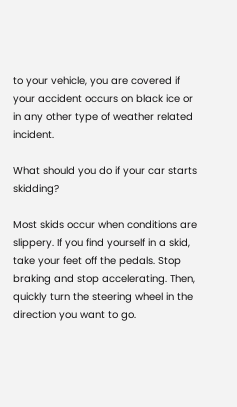to your vehicle, you are covered if your accident occurs on black ice or in any other type of weather related incident.

What should you do if your car starts skidding?

Most skids occur when conditions are slippery. If you find yourself in a skid, take your feet off the pedals. Stop braking and stop accelerating. Then, quickly turn the steering wheel in the direction you want to go.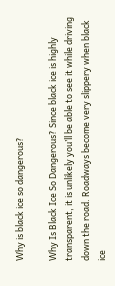Why is black ice so dangerous?

Why Is Black Ice So Dangerous? Since black ice is highly transparent, it is unlikely you’ll be able to see it while driving down the road. Roadways become very slippery when black ice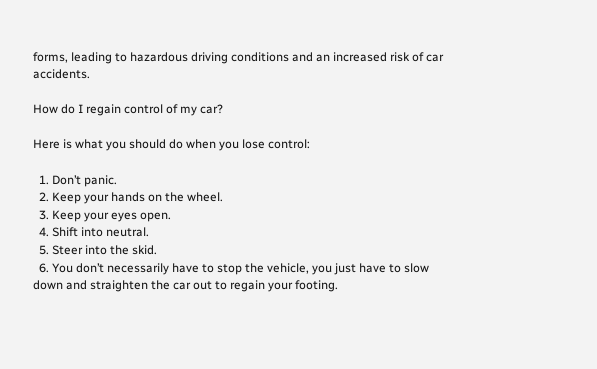forms, leading to hazardous driving conditions and an increased risk of car accidents.

How do I regain control of my car?

Here is what you should do when you lose control:

  1. Don’t panic.
  2. Keep your hands on the wheel.
  3. Keep your eyes open.
  4. Shift into neutral.
  5. Steer into the skid.
  6. You don’t necessarily have to stop the vehicle, you just have to slow down and straighten the car out to regain your footing.